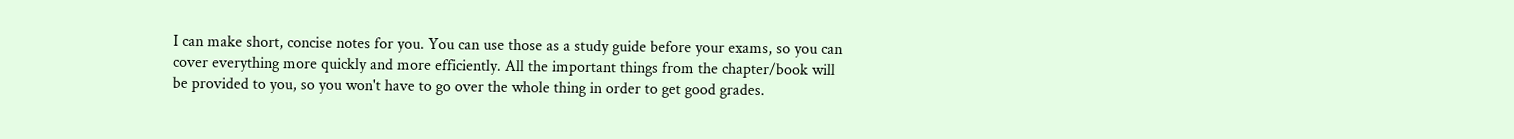I can make short, concise notes for you. You can use those as a study guide before your exams, so you can cover everything more quickly and more efficiently. All the important things from the chapter/book will be provided to you, so you won't have to go over the whole thing in order to get good grades.